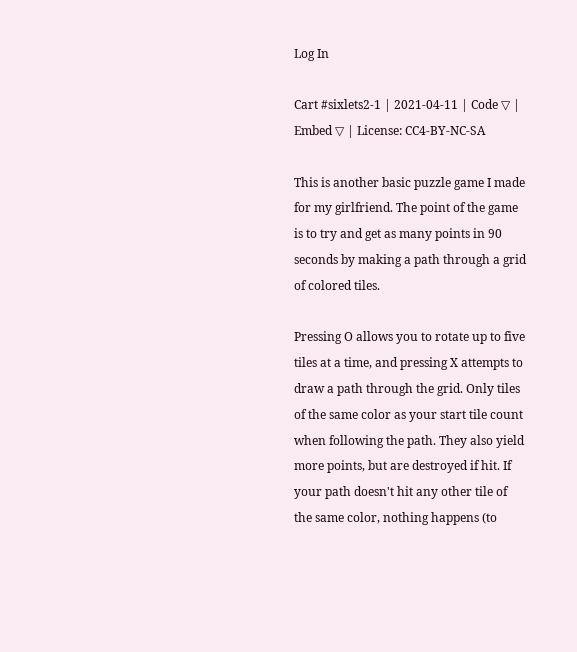Log In

Cart #sixlets2-1 | 2021-04-11 | Code ▽ | Embed ▽ | License: CC4-BY-NC-SA

This is another basic puzzle game I made for my girlfriend. The point of the game is to try and get as many points in 90 seconds by making a path through a grid of colored tiles.

Pressing O allows you to rotate up to five tiles at a time, and pressing X attempts to draw a path through the grid. Only tiles of the same color as your start tile count when following the path. They also yield more points, but are destroyed if hit. If your path doesn't hit any other tile of the same color, nothing happens (to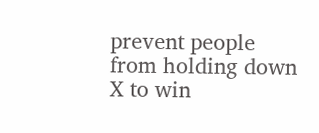prevent people from holding down X to win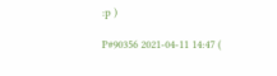:p )

P#90356 2021-04-11 14:47 (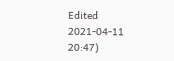Edited 2021-04-11 20:47)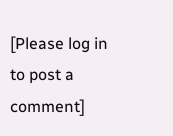[Please log in to post a comment]